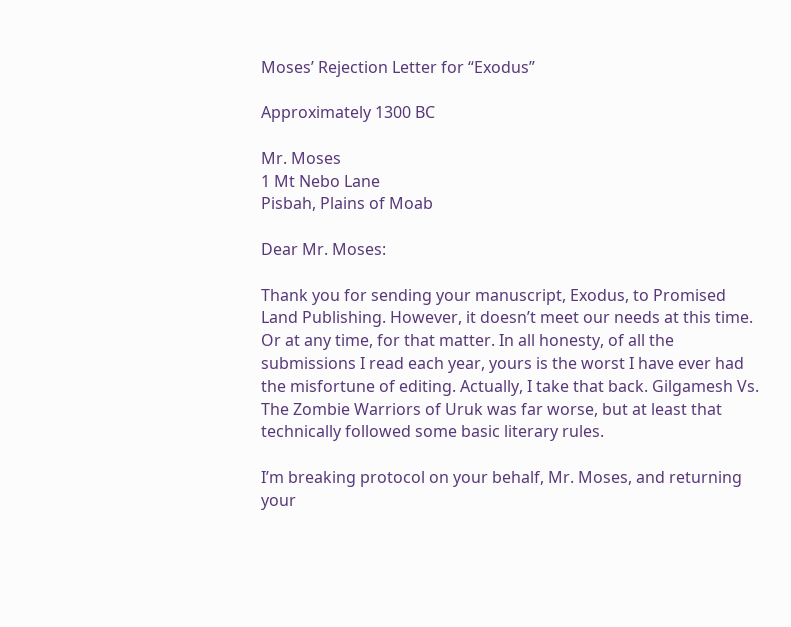Moses’ Rejection Letter for “Exodus”

Approximately 1300 BC

Mr. Moses
1 Mt Nebo Lane
Pisbah, Plains of Moab

Dear Mr. Moses:

Thank you for sending your manuscript, Exodus, to Promised Land Publishing. However, it doesn’t meet our needs at this time. Or at any time, for that matter. In all honesty, of all the submissions I read each year, yours is the worst I have ever had the misfortune of editing. Actually, I take that back. Gilgamesh Vs. The Zombie Warriors of Uruk was far worse, but at least that technically followed some basic literary rules.

I’m breaking protocol on your behalf, Mr. Moses, and returning your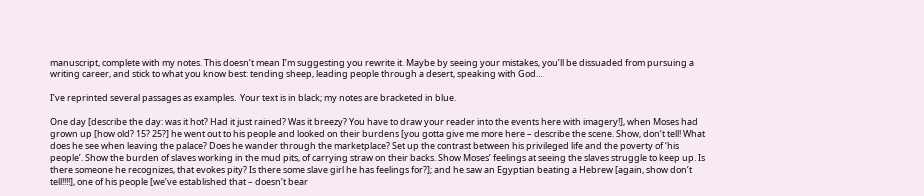manuscript, complete with my notes. This doesn’t mean I’m suggesting you rewrite it. Maybe by seeing your mistakes, you’ll be dissuaded from pursuing a writing career, and stick to what you know best: tending sheep, leading people through a desert, speaking with God…

I’ve reprinted several passages as examples.  Your text is in black; my notes are bracketed in blue.

One day [describe the day: was it hot? Had it just rained? Was it breezy? You have to draw your reader into the events here with imagery!], when Moses had grown up [how old? 15? 25?] he went out to his people and looked on their burdens [you gotta give me more here – describe the scene. Show, don’t tell! What does he see when leaving the palace? Does he wander through the marketplace? Set up the contrast between his privileged life and the poverty of ‘his people’. Show the burden of slaves working in the mud pits, of carrying straw on their backs. Show Moses’ feelings at seeing the slaves struggle to keep up. Is there someone he recognizes, that evokes pity? Is there some slave girl he has feelings for?]; and he saw an Egyptian beating a Hebrew [again, show don’t tell!!!!], one of his people [we’ve established that – doesn’t bear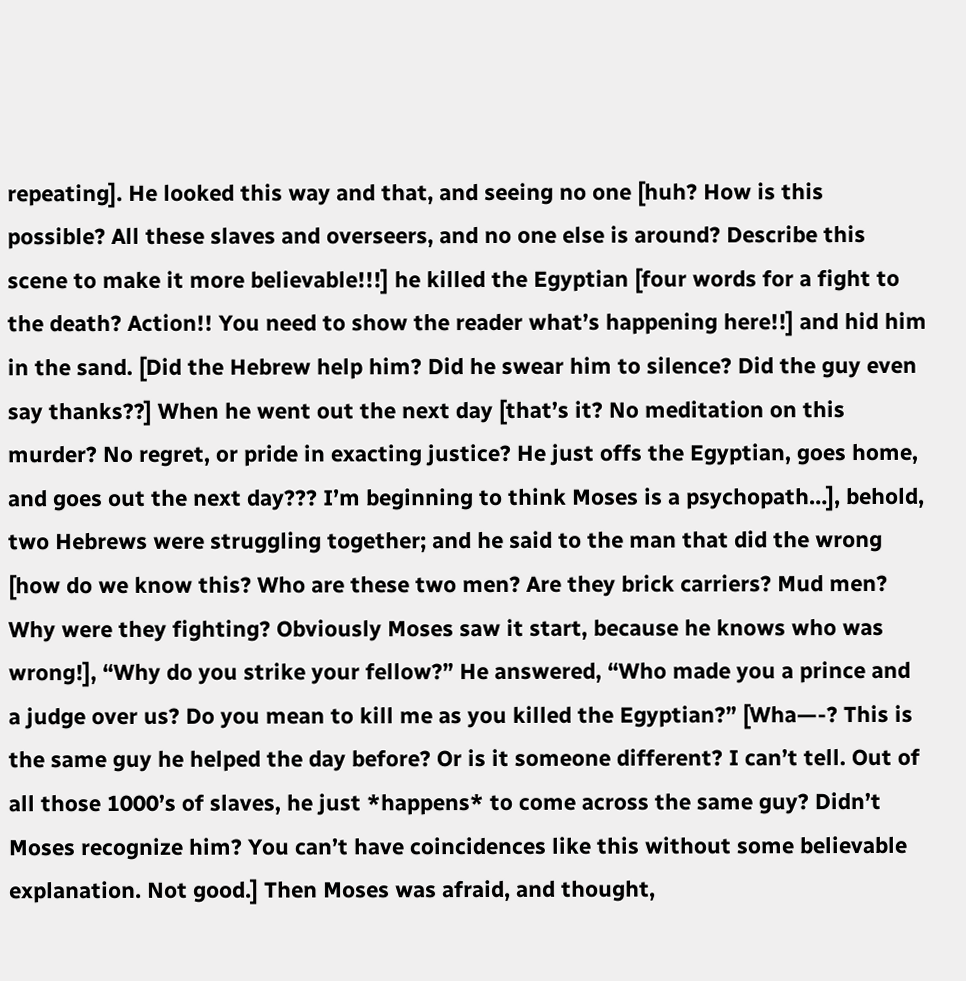repeating]. He looked this way and that, and seeing no one [huh? How is this possible? All these slaves and overseers, and no one else is around? Describe this scene to make it more believable!!!] he killed the Egyptian [four words for a fight to the death? Action!! You need to show the reader what’s happening here!!] and hid him in the sand. [Did the Hebrew help him? Did he swear him to silence? Did the guy even say thanks??] When he went out the next day [that’s it? No meditation on this murder? No regret, or pride in exacting justice? He just offs the Egyptian, goes home, and goes out the next day??? I’m beginning to think Moses is a psychopath…], behold, two Hebrews were struggling together; and he said to the man that did the wrong [how do we know this? Who are these two men? Are they brick carriers? Mud men? Why were they fighting? Obviously Moses saw it start, because he knows who was wrong!], “Why do you strike your fellow?” He answered, “Who made you a prince and a judge over us? Do you mean to kill me as you killed the Egyptian?” [Wha—-? This is the same guy he helped the day before? Or is it someone different? I can’t tell. Out of all those 1000’s of slaves, he just *happens* to come across the same guy? Didn’t Moses recognize him? You can’t have coincidences like this without some believable explanation. Not good.] Then Moses was afraid, and thought,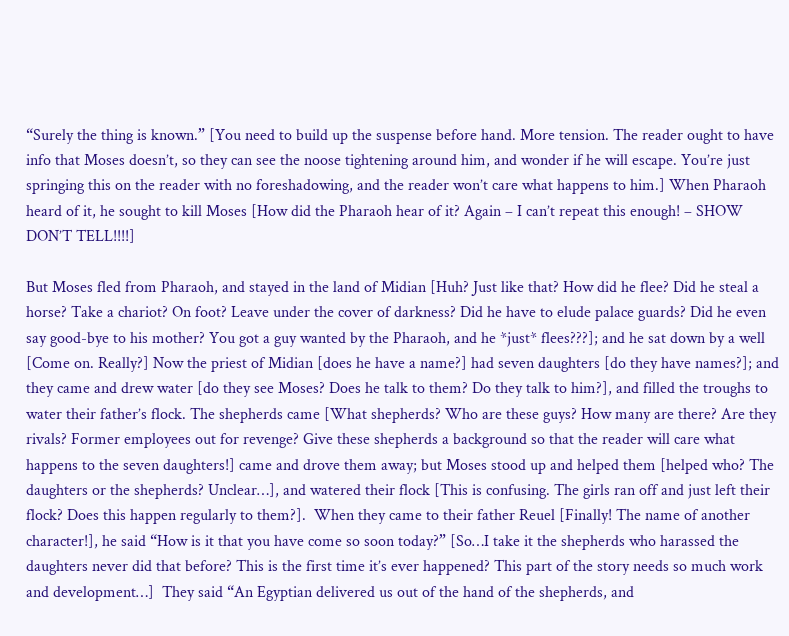“Surely the thing is known.” [You need to build up the suspense before hand. More tension. The reader ought to have info that Moses doesn’t, so they can see the noose tightening around him, and wonder if he will escape. You’re just springing this on the reader with no foreshadowing, and the reader won’t care what happens to him.] When Pharaoh heard of it, he sought to kill Moses [How did the Pharaoh hear of it? Again – I can’t repeat this enough! – SHOW DON’T TELL!!!!]

But Moses fled from Pharaoh, and stayed in the land of Midian [Huh? Just like that? How did he flee? Did he steal a horse? Take a chariot? On foot? Leave under the cover of darkness? Did he have to elude palace guards? Did he even say good-bye to his mother? You got a guy wanted by the Pharaoh, and he *just* flees???]; and he sat down by a well [Come on. Really?] Now the priest of Midian [does he have a name?] had seven daughters [do they have names?]; and they came and drew water [do they see Moses? Does he talk to them? Do they talk to him?], and filled the troughs to water their father’s flock. The shepherds came [What shepherds? Who are these guys? How many are there? Are they rivals? Former employees out for revenge? Give these shepherds a background so that the reader will care what happens to the seven daughters!] came and drove them away; but Moses stood up and helped them [helped who? The daughters or the shepherds? Unclear…], and watered their flock [This is confusing. The girls ran off and just left their flock? Does this happen regularly to them?].  When they came to their father Reuel [Finally! The name of another character!], he said “How is it that you have come so soon today?” [So…I take it the shepherds who harassed the daughters never did that before? This is the first time it’s ever happened? This part of the story needs so much work and development…]  They said “An Egyptian delivered us out of the hand of the shepherds, and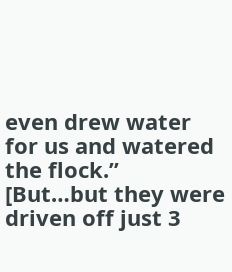even drew water for us and watered the flock.” [But…but they were driven off just 3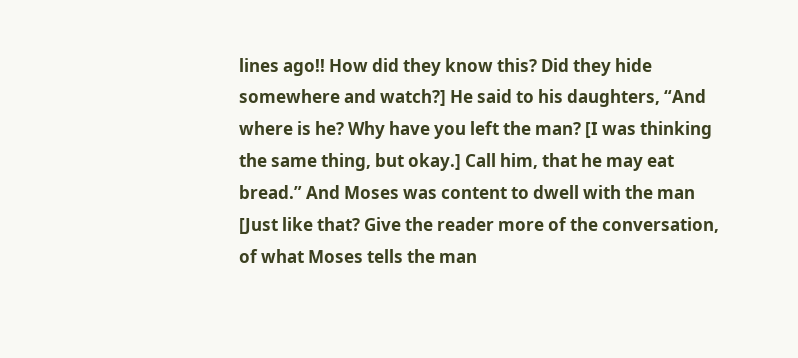lines ago!! How did they know this? Did they hide somewhere and watch?] He said to his daughters, “And where is he? Why have you left the man? [I was thinking the same thing, but okay.] Call him, that he may eat bread.” And Moses was content to dwell with the man [Just like that? Give the reader more of the conversation, of what Moses tells the man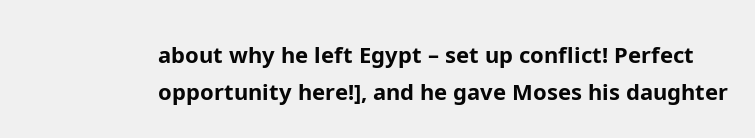about why he left Egypt – set up conflict! Perfect opportunity here!], and he gave Moses his daughter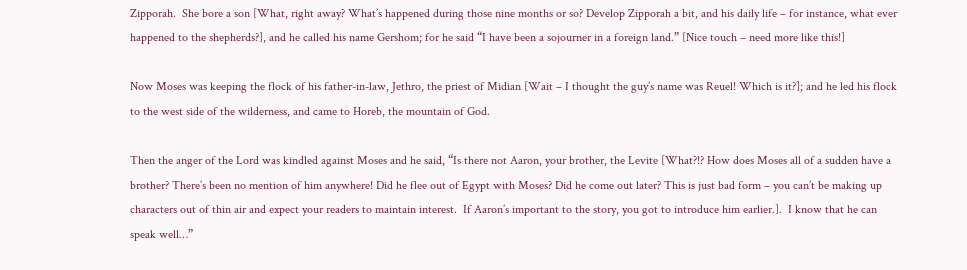Zipporah.  She bore a son [What, right away? What’s happened during those nine months or so? Develop Zipporah a bit, and his daily life – for instance, what ever happened to the shepherds?], and he called his name Gershom; for he said “I have been a sojourner in a foreign land.” [Nice touch – need more like this!]

Now Moses was keeping the flock of his father-in-law, Jethro, the priest of Midian [Wait – I thought the guy’s name was Reuel! Which is it?]; and he led his flock to the west side of the wilderness, and came to Horeb, the mountain of God.

Then the anger of the Lord was kindled against Moses and he said, “Is there not Aaron, your brother, the Levite [What?!? How does Moses all of a sudden have a brother? There’s been no mention of him anywhere! Did he flee out of Egypt with Moses? Did he come out later? This is just bad form – you can’t be making up characters out of thin air and expect your readers to maintain interest.  If Aaron’s important to the story, you got to introduce him earlier.].  I know that he can speak well…”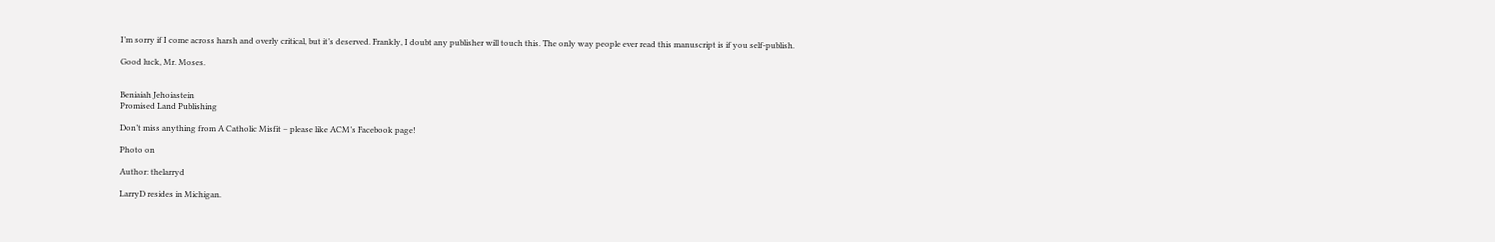I’m sorry if I come across harsh and overly critical, but it’s deserved. Frankly, I doubt any publisher will touch this. The only way people ever read this manuscript is if you self-publish.

Good luck, Mr. Moses.


Beniaiah Jehoiastein
Promised Land Publishing

Don’t miss anything from A Catholic Misfit – please like ACM’s Facebook page!

Photo on

Author: thelarryd

LarryD resides in Michigan.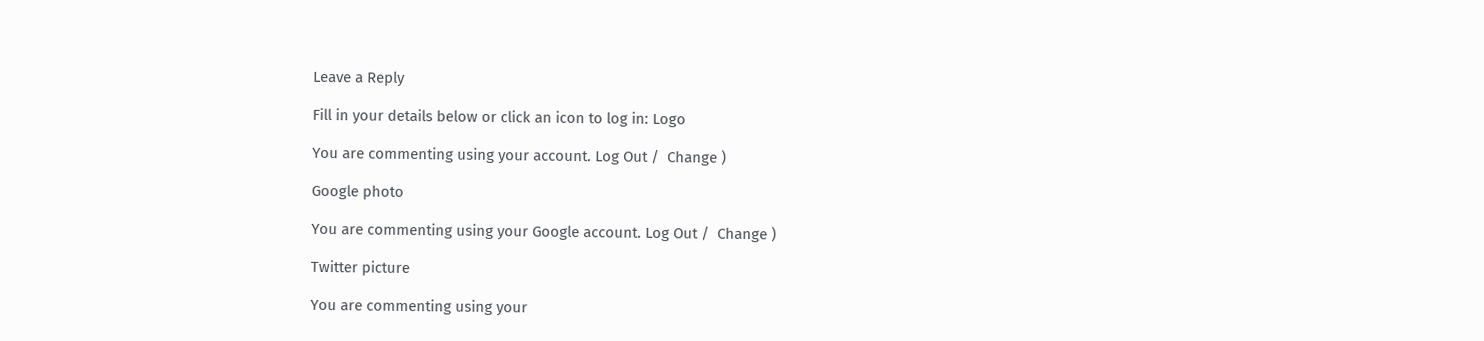Leave a Reply

Fill in your details below or click an icon to log in: Logo

You are commenting using your account. Log Out /  Change )

Google photo

You are commenting using your Google account. Log Out /  Change )

Twitter picture

You are commenting using your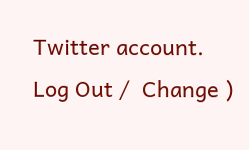Twitter account. Log Out /  Change )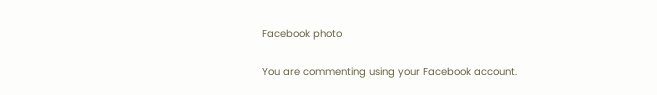Facebook photo

You are commenting using your Facebook account.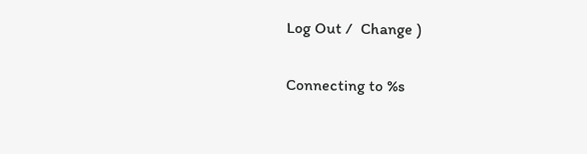Log Out /  Change )

Connecting to %s